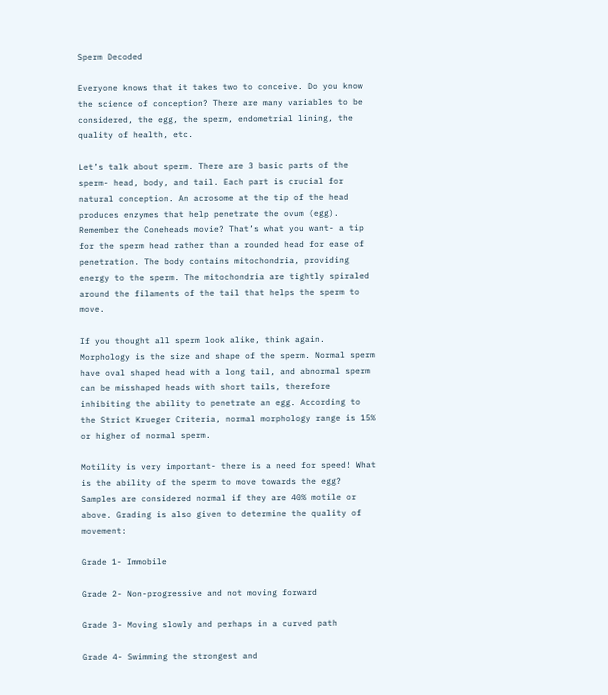Sperm Decoded

Everyone knows that it takes two to conceive. Do you know the science of conception? There are many variables to be considered, the egg, the sperm, endometrial lining, the quality of health, etc.

Let’s talk about sperm. There are 3 basic parts of the sperm- head, body, and tail. Each part is crucial for natural conception. An acrosome at the tip of the head produces enzymes that help penetrate the ovum (egg). Remember the Coneheads movie? That’s what you want- a tip for the sperm head rather than a rounded head for ease of penetration. The body contains mitochondria, providing energy to the sperm. The mitochondria are tightly spiraled around the filaments of the tail that helps the sperm to move.

If you thought all sperm look alike, think again. Morphology is the size and shape of the sperm. Normal sperm have oval shaped head with a long tail, and abnormal sperm can be misshaped heads with short tails, therefore inhibiting the ability to penetrate an egg. According to the Strict Krueger Criteria, normal morphology range is 15% or higher of normal sperm.

Motility is very important- there is a need for speed! What is the ability of the sperm to move towards the egg? Samples are considered normal if they are 40% motile or above. Grading is also given to determine the quality of movement:

Grade 1- Immobile

Grade 2- Non-progressive and not moving forward

Grade 3- Moving slowly and perhaps in a curved path

Grade 4- Swimming the strongest and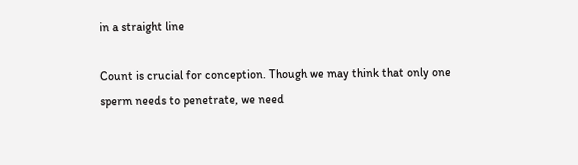in a straight line

Count is crucial for conception. Though we may think that only one sperm needs to penetrate, we need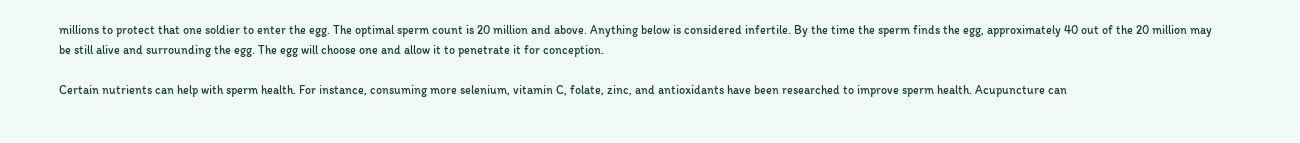millions to protect that one soldier to enter the egg. The optimal sperm count is 20 million and above. Anything below is considered infertile. By the time the sperm finds the egg, approximately 40 out of the 20 million may be still alive and surrounding the egg. The egg will choose one and allow it to penetrate it for conception.

Certain nutrients can help with sperm health. For instance, consuming more selenium, vitamin C, folate, zinc, and antioxidants have been researched to improve sperm health. Acupuncture can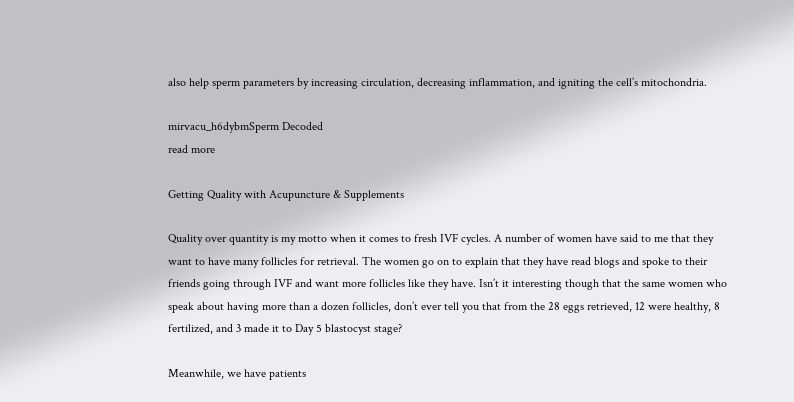also help sperm parameters by increasing circulation, decreasing inflammation, and igniting the cell’s mitochondria.

mirvacu_h6dybmSperm Decoded
read more

Getting Quality with Acupuncture & Supplements

Quality over quantity is my motto when it comes to fresh IVF cycles. A number of women have said to me that they want to have many follicles for retrieval. The women go on to explain that they have read blogs and spoke to their friends going through IVF and want more follicles like they have. Isn’t it interesting though that the same women who speak about having more than a dozen follicles, don’t ever tell you that from the 28 eggs retrieved, 12 were healthy, 8 fertilized, and 3 made it to Day 5 blastocyst stage?

Meanwhile, we have patients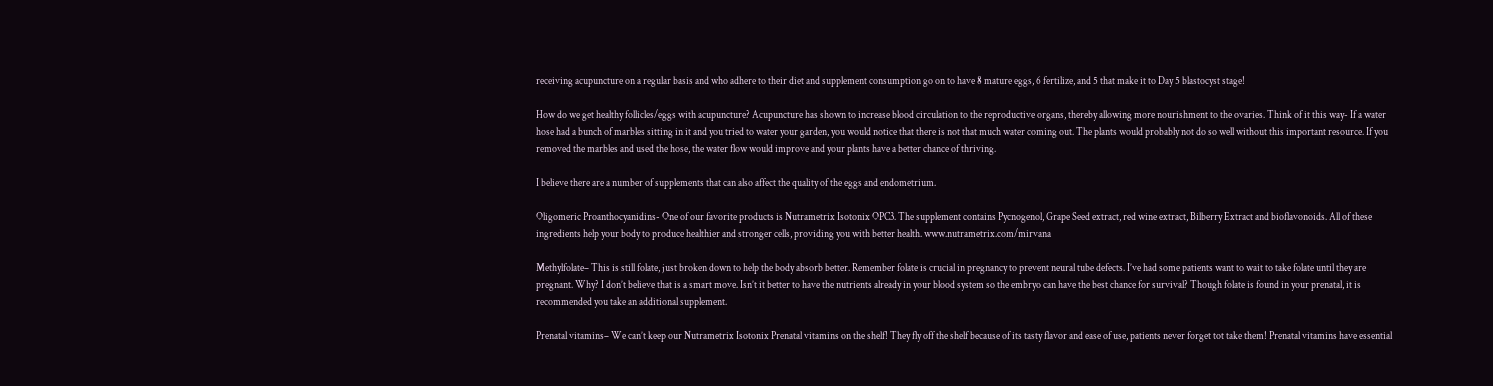receiving acupuncture on a regular basis and who adhere to their diet and supplement consumption go on to have 8 mature eggs, 6 fertilize, and 5 that make it to Day 5 blastocyst stage!

How do we get healthy follicles/eggs with acupuncture? Acupuncture has shown to increase blood circulation to the reproductive organs, thereby allowing more nourishment to the ovaries. Think of it this way- If a water hose had a bunch of marbles sitting in it and you tried to water your garden, you would notice that there is not that much water coming out. The plants would probably not do so well without this important resource. If you removed the marbles and used the hose, the water flow would improve and your plants have a better chance of thriving.

I believe there are a number of supplements that can also affect the quality of the eggs and endometrium.

Oligomeric Proanthocyanidins- One of our favorite products is Nutrametrix Isotonix OPC3. The supplement contains Pycnogenol, Grape Seed extract, red wine extract, Bilberry Extract and bioflavonoids. All of these ingredients help your body to produce healthier and stronger cells, providing you with better health. www.nutrametrix.com/mirvana

Methylfolate– This is still folate, just broken down to help the body absorb better. Remember folate is crucial in pregnancy to prevent neural tube defects. I’ve had some patients want to wait to take folate until they are pregnant. Why? I don’t believe that is a smart move. Isn’t it better to have the nutrients already in your blood system so the embryo can have the best chance for survival? Though folate is found in your prenatal, it is recommended you take an additional supplement.

Prenatal vitamins– We can’t keep our Nutrametrix Isotonix Prenatal vitamins on the shelf! They fly off the shelf because of its tasty flavor and ease of use, patients never forget tot take them! Prenatal vitamins have essential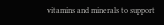vitamins and minerals to support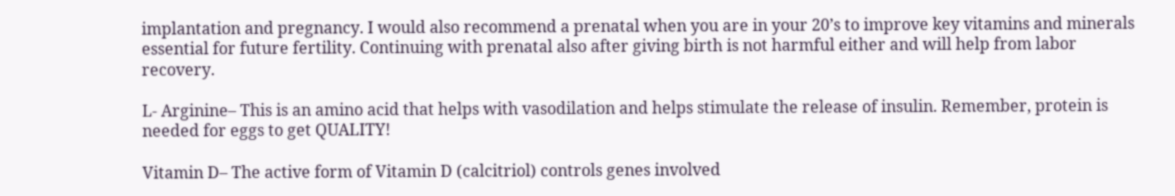implantation and pregnancy. I would also recommend a prenatal when you are in your 20’s to improve key vitamins and minerals essential for future fertility. Continuing with prenatal also after giving birth is not harmful either and will help from labor recovery.

L- Arginine– This is an amino acid that helps with vasodilation and helps stimulate the release of insulin. Remember, protein is needed for eggs to get QUALITY!

Vitamin D– The active form of Vitamin D (calcitriol) controls genes involved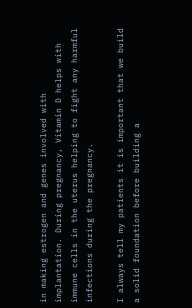in making estrogen and genes involved with implantation. During pregnancy, Vitamin D helps with immune cells in the uterus helping to fight any harmful infections during the pregnancy.

I always tell my patients it is important that we build a solid foundation before building a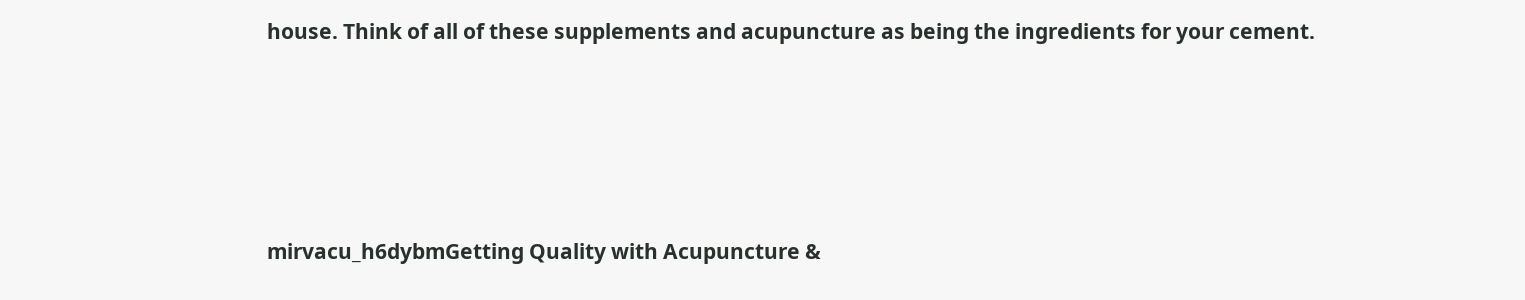house. Think of all of these supplements and acupuncture as being the ingredients for your cement.






mirvacu_h6dybmGetting Quality with Acupuncture &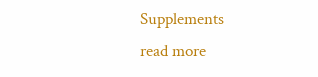Supplements
read more